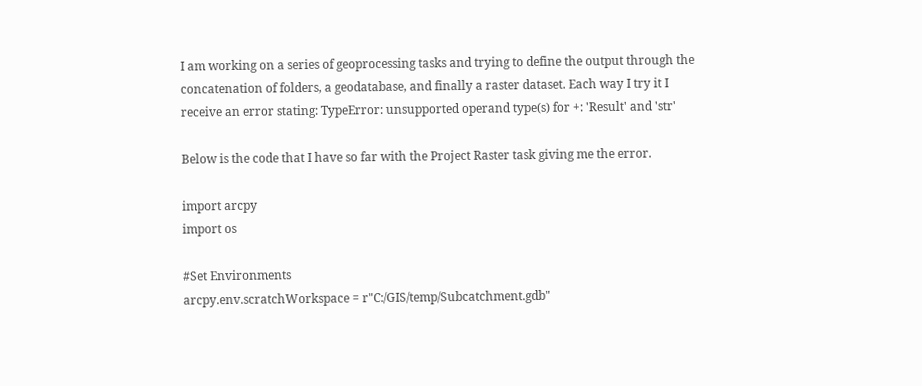I am working on a series of geoprocessing tasks and trying to define the output through the concatenation of folders, a geodatabase, and finally a raster dataset. Each way I try it I receive an error stating: TypeError: unsupported operand type(s) for +: 'Result' and 'str'

Below is the code that I have so far with the Project Raster task giving me the error.

import arcpy
import os

#Set Environments
arcpy.env.scratchWorkspace = r"C:/GIS/temp/Subcatchment.gdb"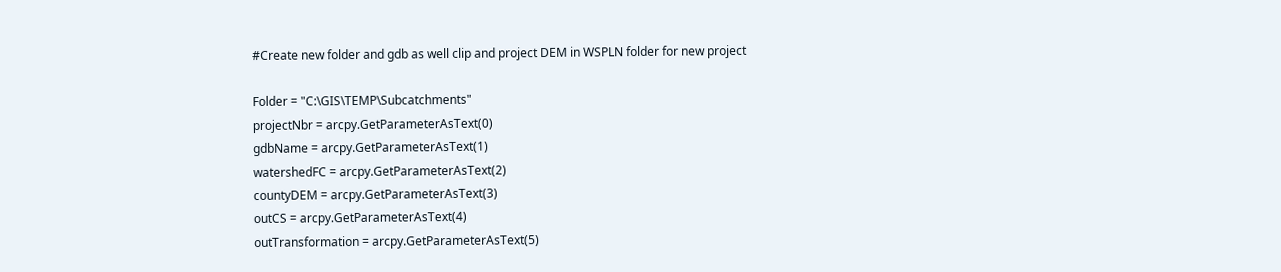#Create new folder and gdb as well clip and project DEM in WSPLN folder for new project

Folder = "C:\GIS\TEMP\Subcatchments"
projectNbr = arcpy.GetParameterAsText(0)
gdbName = arcpy.GetParameterAsText(1)
watershedFC = arcpy.GetParameterAsText(2)
countyDEM = arcpy.GetParameterAsText(3)
outCS = arcpy.GetParameterAsText(4)
outTransformation = arcpy.GetParameterAsText(5)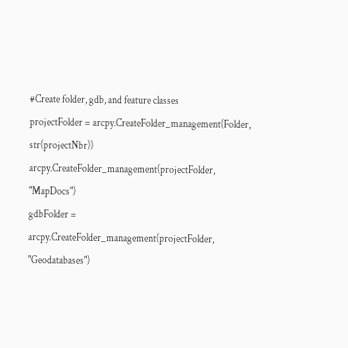#Create folder, gdb, and feature classes
projectFolder = arcpy.CreateFolder_management(Folder, str(projectNbr))
arcpy.CreateFolder_management(projectFolder, "MapDocs")
gdbFolder = arcpy.CreateFolder_management(projectFolder, "Geodatabases")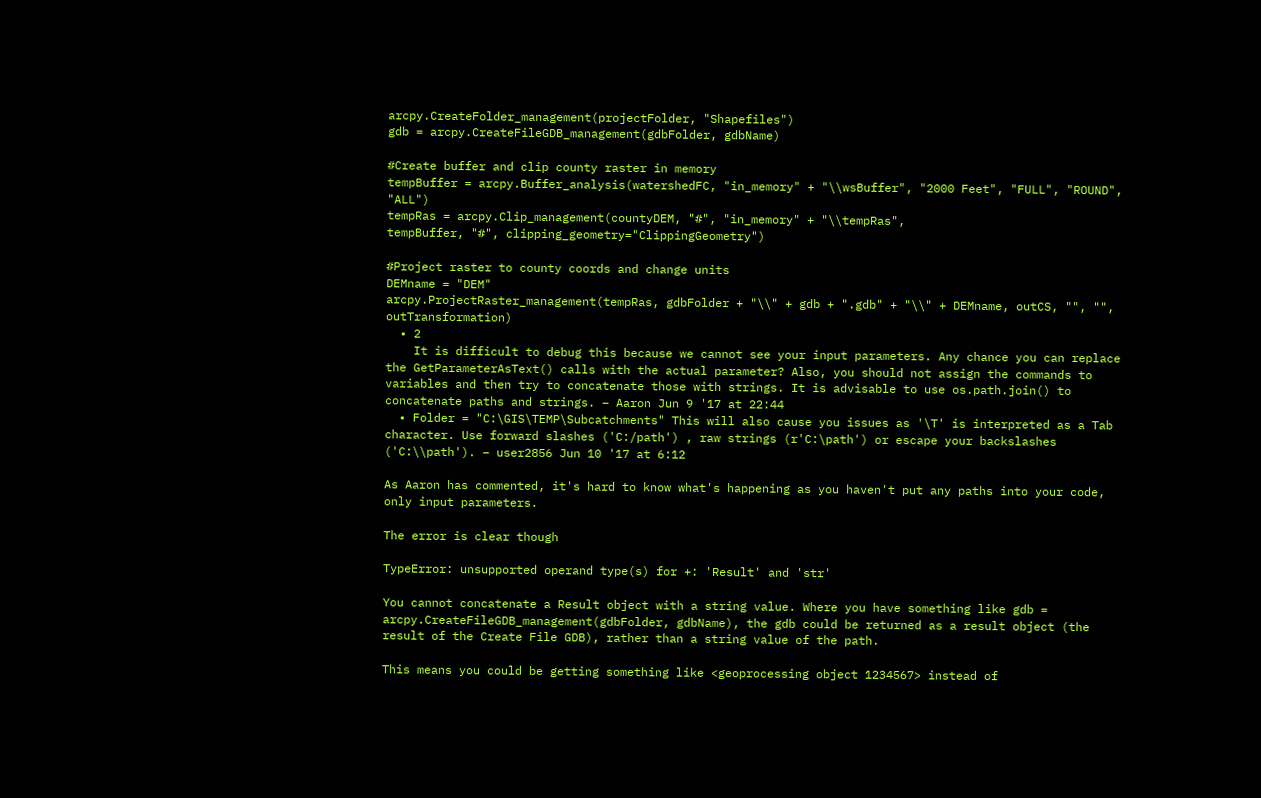arcpy.CreateFolder_management(projectFolder, "Shapefiles")
gdb = arcpy.CreateFileGDB_management(gdbFolder, gdbName)

#Create buffer and clip county raster in memory
tempBuffer = arcpy.Buffer_analysis(watershedFC, "in_memory" + "\\wsBuffer", "2000 Feet", "FULL", "ROUND", "ALL")
tempRas = arcpy.Clip_management(countyDEM, "#", "in_memory" + "\\tempRas",
tempBuffer, "#", clipping_geometry="ClippingGeometry")

#Project raster to county coords and change units
DEMname = "DEM"
arcpy.ProjectRaster_management(tempRas, gdbFolder + "\\" + gdb + ".gdb" + "\\" + DEMname, outCS, "", "", outTransformation)
  • 2
    It is difficult to debug this because we cannot see your input parameters. Any chance you can replace the GetParameterAsText() calls with the actual parameter? Also, you should not assign the commands to variables and then try to concatenate those with strings. It is advisable to use os.path.join() to concatenate paths and strings. – Aaron Jun 9 '17 at 22:44
  • Folder = "C:\GIS\TEMP\Subcatchments" This will also cause you issues as '\T' is interpreted as a Tab character. Use forward slashes ('C:/path') , raw strings (r'C:\path') or escape your backslashes ('C:\\path'). – user2856 Jun 10 '17 at 6:12

As Aaron has commented, it's hard to know what's happening as you haven't put any paths into your code, only input parameters.

The error is clear though

TypeError: unsupported operand type(s) for +: 'Result' and 'str'

You cannot concatenate a Result object with a string value. Where you have something like gdb = arcpy.CreateFileGDB_management(gdbFolder, gdbName), the gdb could be returned as a result object (the result of the Create File GDB), rather than a string value of the path.

This means you could be getting something like <geoprocessing object 1234567> instead of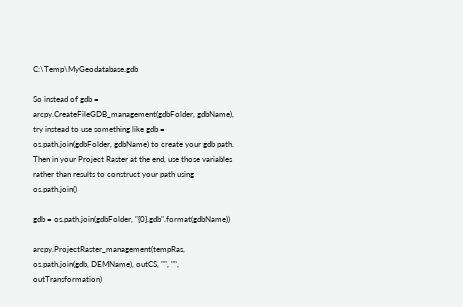C:\Temp\MyGeodatabase.gdb

So instead of gdb = arcpy.CreateFileGDB_management(gdbFolder, gdbName), try instead to use something like gdb = os.path.join(gdbFolder, gdbName) to create your gdb path. Then in your Project Raster at the end, use those variables rather than results to construct your path using os.path.join()

gdb = os.path.join(gdbFolder, "{0}.gdb".format(gdbName))

arcpy.ProjectRaster_management(tempRas, os.path.join(gdb, DEMName), outCS, "", "", outTransformation)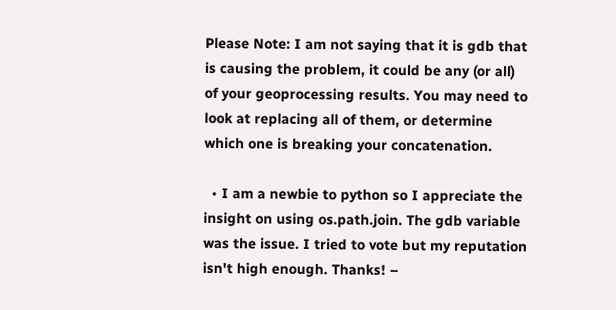Please Note: I am not saying that it is gdb that is causing the problem, it could be any (or all) of your geoprocessing results. You may need to look at replacing all of them, or determine which one is breaking your concatenation.

  • I am a newbie to python so I appreciate the insight on using os.path.join. The gdb variable was the issue. I tried to vote but my reputation isn't high enough. Thanks! –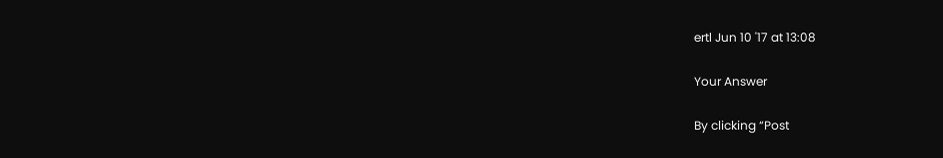ertl Jun 10 '17 at 13:08

Your Answer

By clicking “Post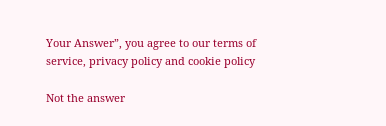Your Answer”, you agree to our terms of service, privacy policy and cookie policy

Not the answer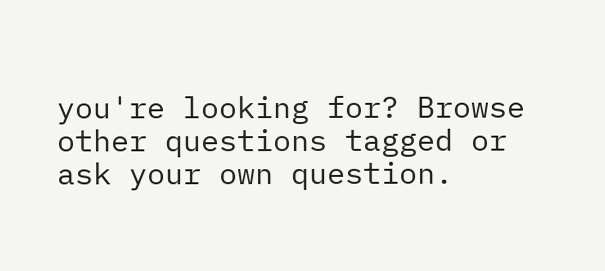you're looking for? Browse other questions tagged or ask your own question.